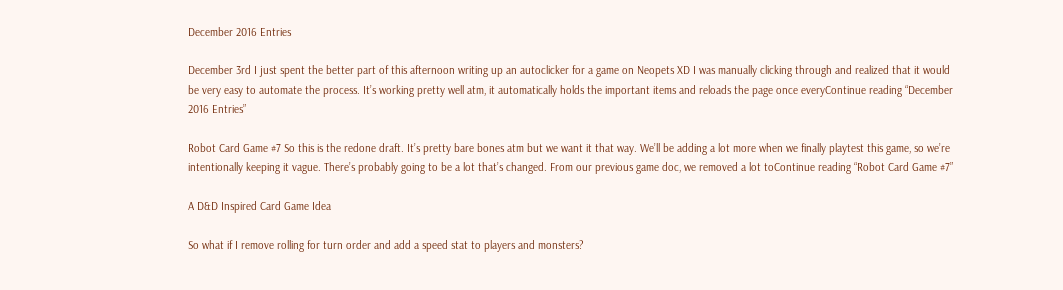December 2016 Entries

December 3rd I just spent the better part of this afternoon writing up an autoclicker for a game on Neopets XD I was manually clicking through and realized that it would be very easy to automate the process. It’s working pretty well atm, it automatically holds the important items and reloads the page once everyContinue reading “December 2016 Entries”

Robot Card Game #7 So this is the redone draft. It’s pretty bare bones atm but we want it that way. We’ll be adding a lot more when we finally playtest this game, so we’re intentionally keeping it vague. There’s probably going to be a lot that’s changed. From our previous game doc, we removed a lot toContinue reading “Robot Card Game #7”

A D&D Inspired Card Game Idea

So what if I remove rolling for turn order and add a speed stat to players and monsters?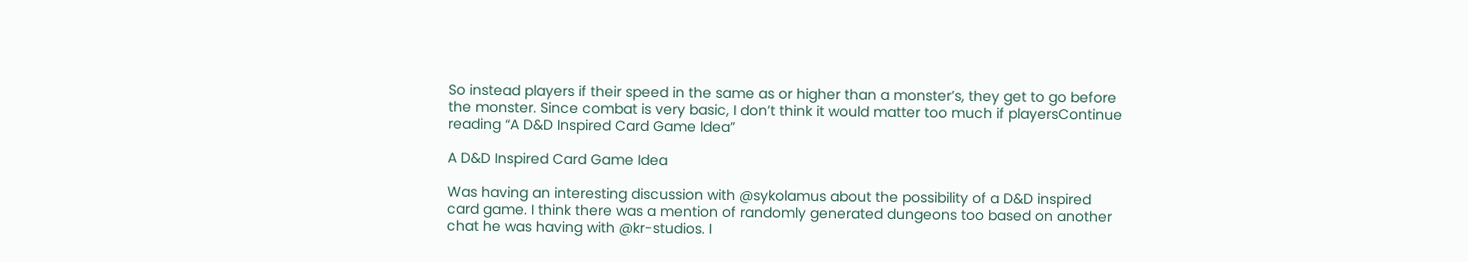So instead players if their speed in the same as or higher than a monster’s, they get to go before the monster. Since combat is very basic, I don’t think it would matter too much if playersContinue reading “A D&D Inspired Card Game Idea”

A D&D Inspired Card Game Idea

Was having an interesting discussion with @sykolamus about the possibility of a D&D inspired card game. I think there was a mention of randomly generated dungeons too based on another chat he was having with @kr-studios. I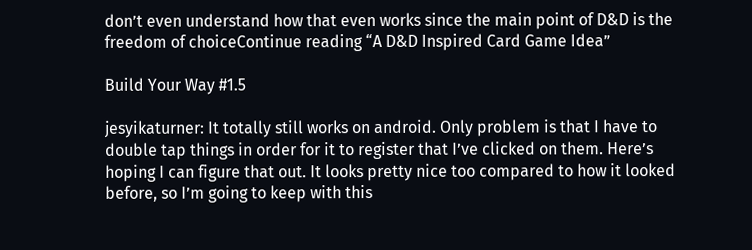don’t even understand how that even works since the main point of D&D is the freedom of choiceContinue reading “A D&D Inspired Card Game Idea”

Build Your Way #1.5

jesyikaturner: It totally still works on android. Only problem is that I have to double tap things in order for it to register that I’ve clicked on them. Here’s hoping I can figure that out. It looks pretty nice too compared to how it looked before, so I’m going to keep with this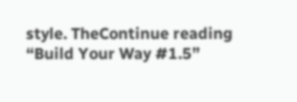style. TheContinue reading “Build Your Way #1.5”